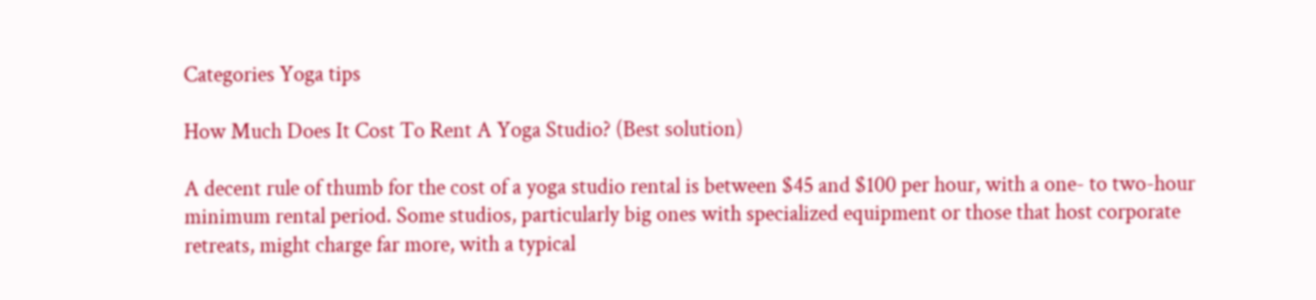Categories Yoga tips

How Much Does It Cost To Rent A Yoga Studio? (Best solution)

A decent rule of thumb for the cost of a yoga studio rental is between $45 and $100 per hour, with a one- to two-hour minimum rental period. Some studios, particularly big ones with specialized equipment or those that host corporate retreats, might charge far more, with a typical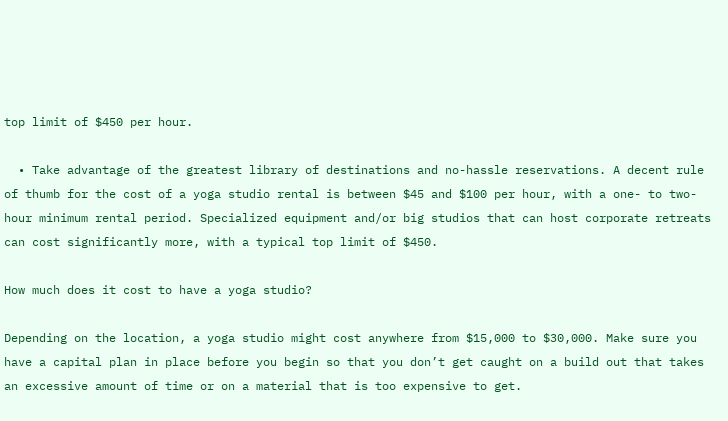top limit of $450 per hour.

  • Take advantage of the greatest library of destinations and no-hassle reservations. A decent rule of thumb for the cost of a yoga studio rental is between $45 and $100 per hour, with a one- to two-hour minimum rental period. Specialized equipment and/or big studios that can host corporate retreats can cost significantly more, with a typical top limit of $450.

How much does it cost to have a yoga studio?

Depending on the location, a yoga studio might cost anywhere from $15,000 to $30,000. Make sure you have a capital plan in place before you begin so that you don’t get caught on a build out that takes an excessive amount of time or on a material that is too expensive to get.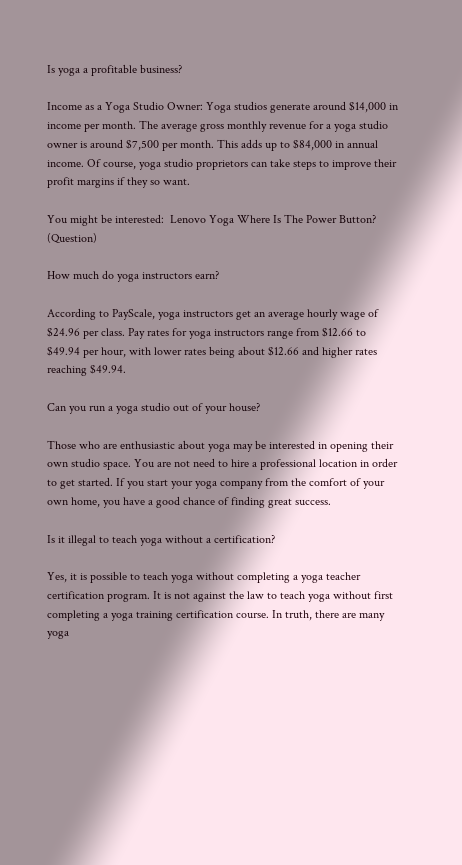Is yoga a profitable business?

Income as a Yoga Studio Owner: Yoga studios generate around $14,000 in income per month. The average gross monthly revenue for a yoga studio owner is around $7,500 per month. This adds up to $84,000 in annual income. Of course, yoga studio proprietors can take steps to improve their profit margins if they so want.

You might be interested:  Lenovo Yoga Where Is The Power Button? (Question)

How much do yoga instructors earn?

According to PayScale, yoga instructors get an average hourly wage of $24.96 per class. Pay rates for yoga instructors range from $12.66 to $49.94 per hour, with lower rates being about $12.66 and higher rates reaching $49.94.

Can you run a yoga studio out of your house?

Those who are enthusiastic about yoga may be interested in opening their own studio space. You are not need to hire a professional location in order to get started. If you start your yoga company from the comfort of your own home, you have a good chance of finding great success.

Is it illegal to teach yoga without a certification?

Yes, it is possible to teach yoga without completing a yoga teacher certification program. It is not against the law to teach yoga without first completing a yoga training certification course. In truth, there are many yoga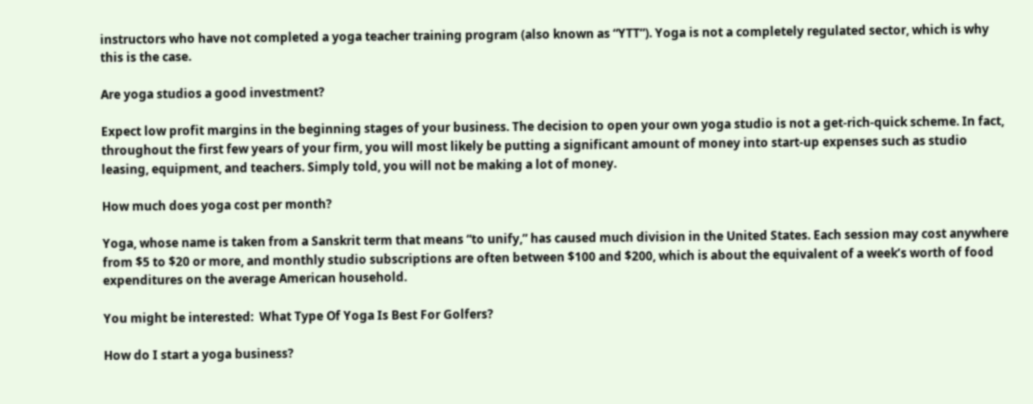instructors who have not completed a yoga teacher training program (also known as “YTT”). Yoga is not a completely regulated sector, which is why this is the case.

Are yoga studios a good investment?

Expect low profit margins in the beginning stages of your business. The decision to open your own yoga studio is not a get-rich-quick scheme. In fact, throughout the first few years of your firm, you will most likely be putting a significant amount of money into start-up expenses such as studio leasing, equipment, and teachers. Simply told, you will not be making a lot of money.

How much does yoga cost per month?

Yoga, whose name is taken from a Sanskrit term that means “to unify,” has caused much division in the United States. Each session may cost anywhere from $5 to $20 or more, and monthly studio subscriptions are often between $100 and $200, which is about the equivalent of a week’s worth of food expenditures on the average American household.

You might be interested:  What Type Of Yoga Is Best For Golfers?

How do I start a yoga business?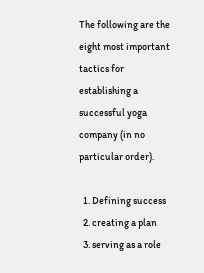The following are the eight most important tactics for establishing a successful yoga company (in no particular order).

  1. Defining success
  2. creating a plan
  3. serving as a role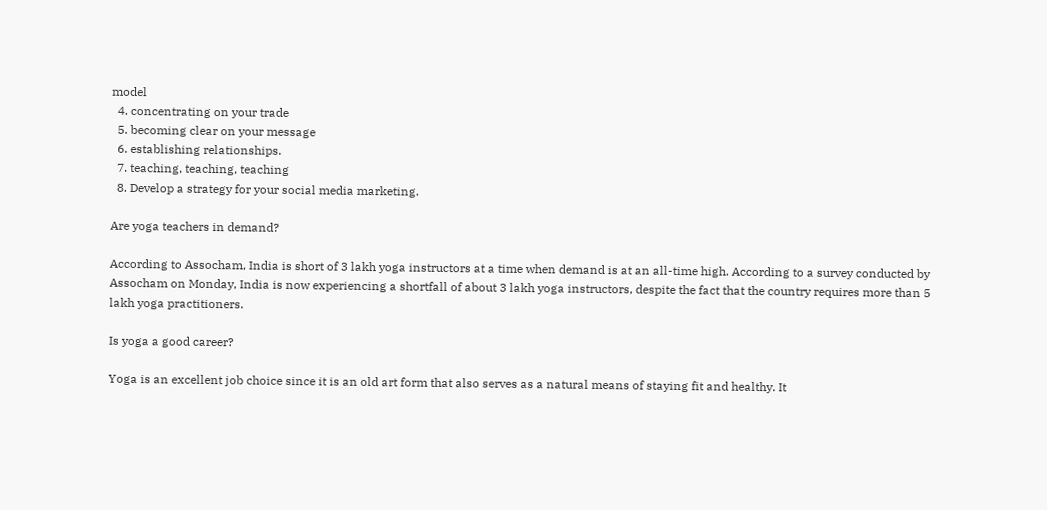model
  4. concentrating on your trade
  5. becoming clear on your message
  6. establishing relationships.
  7. teaching, teaching, teaching
  8. Develop a strategy for your social media marketing.

Are yoga teachers in demand?

According to Assocham, India is short of 3 lakh yoga instructors at a time when demand is at an all-time high. According to a survey conducted by Assocham on Monday, India is now experiencing a shortfall of about 3 lakh yoga instructors, despite the fact that the country requires more than 5 lakh yoga practitioners.

Is yoga a good career?

Yoga is an excellent job choice since it is an old art form that also serves as a natural means of staying fit and healthy. It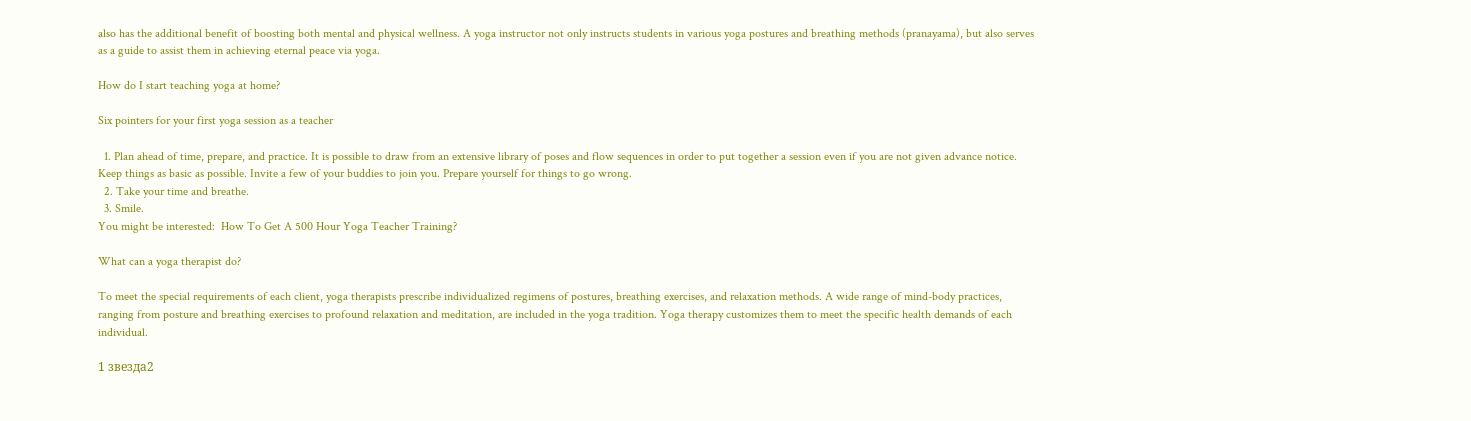also has the additional benefit of boosting both mental and physical wellness. A yoga instructor not only instructs students in various yoga postures and breathing methods (pranayama), but also serves as a guide to assist them in achieving eternal peace via yoga.

How do I start teaching yoga at home?

Six pointers for your first yoga session as a teacher

  1. Plan ahead of time, prepare, and practice. It is possible to draw from an extensive library of poses and flow sequences in order to put together a session even if you are not given advance notice. Keep things as basic as possible. Invite a few of your buddies to join you. Prepare yourself for things to go wrong.
  2. Take your time and breathe.
  3. Smile.
You might be interested:  How To Get A 500 Hour Yoga Teacher Training?

What can a yoga therapist do?

To meet the special requirements of each client, yoga therapists prescribe individualized regimens of postures, breathing exercises, and relaxation methods. A wide range of mind-body practices, ranging from posture and breathing exercises to profound relaxation and meditation, are included in the yoga tradition. Yoga therapy customizes them to meet the specific health demands of each individual.

1 звезда2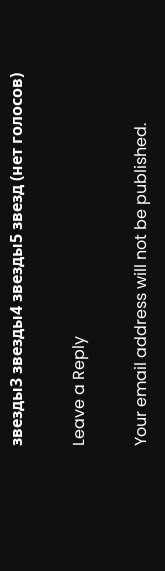звезды3 звезды4 звезды5 звезд (нет голосов)

Leave a Reply

Your email address will not be published.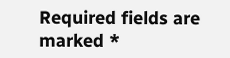Required fields are marked *